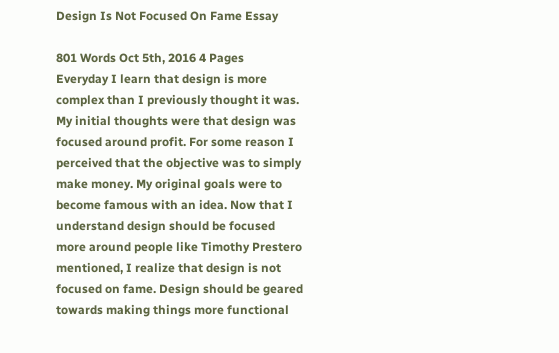Design Is Not Focused On Fame Essay

801 Words Oct 5th, 2016 4 Pages
Everyday I learn that design is more complex than I previously thought it was. My initial thoughts were that design was focused around profit. For some reason I perceived that the objective was to simply make money. My original goals were to become famous with an idea. Now that I understand design should be focused more around people like Timothy Prestero mentioned, I realize that design is not focused on fame. Design should be geared towards making things more functional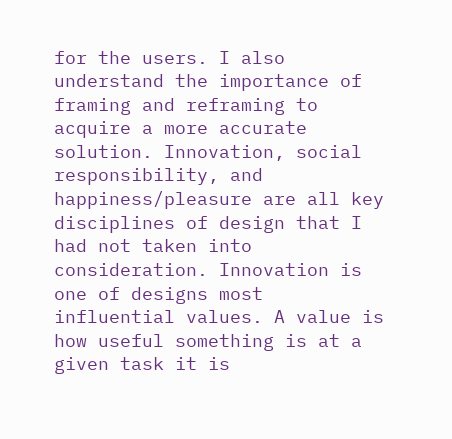for the users. I also understand the importance of framing and reframing to acquire a more accurate solution. Innovation, social responsibility, and happiness/pleasure are all key disciplines of design that I had not taken into consideration. Innovation is one of designs most influential values. A value is how useful something is at a given task it is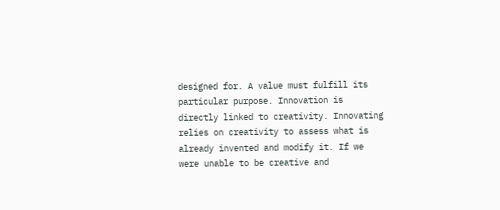designed for. A value must fulfill its particular purpose. Innovation is directly linked to creativity. Innovating relies on creativity to assess what is already invented and modify it. If we were unable to be creative and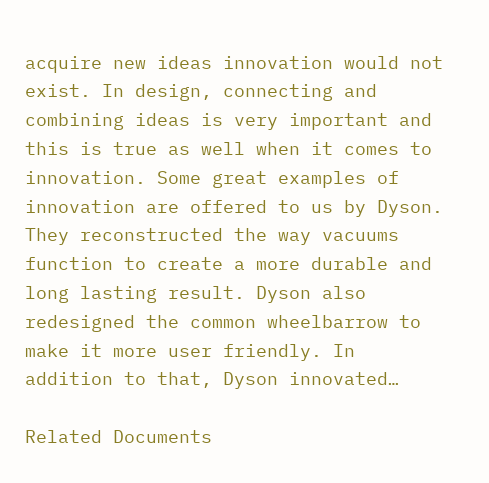acquire new ideas innovation would not exist. In design, connecting and combining ideas is very important and this is true as well when it comes to innovation. Some great examples of innovation are offered to us by Dyson. They reconstructed the way vacuums function to create a more durable and long lasting result. Dyson also redesigned the common wheelbarrow to make it more user friendly. In addition to that, Dyson innovated…

Related Documents